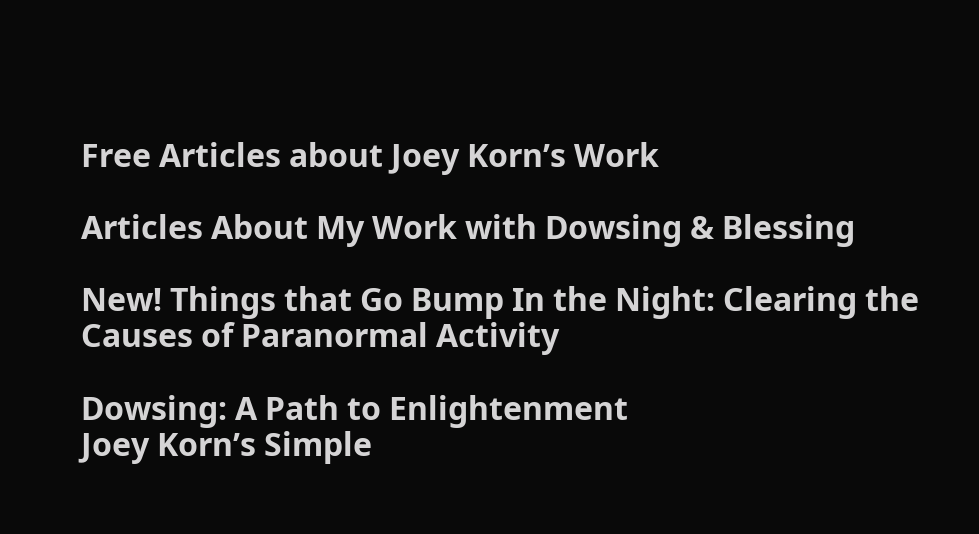Free Articles about Joey Korn’s Work

Articles About My Work with Dowsing & Blessing

New! Things that Go Bump In the Night: Clearing the Causes of Paranormal Activity

Dowsing: A Path to Enlightenment
Joey Korn’s Simple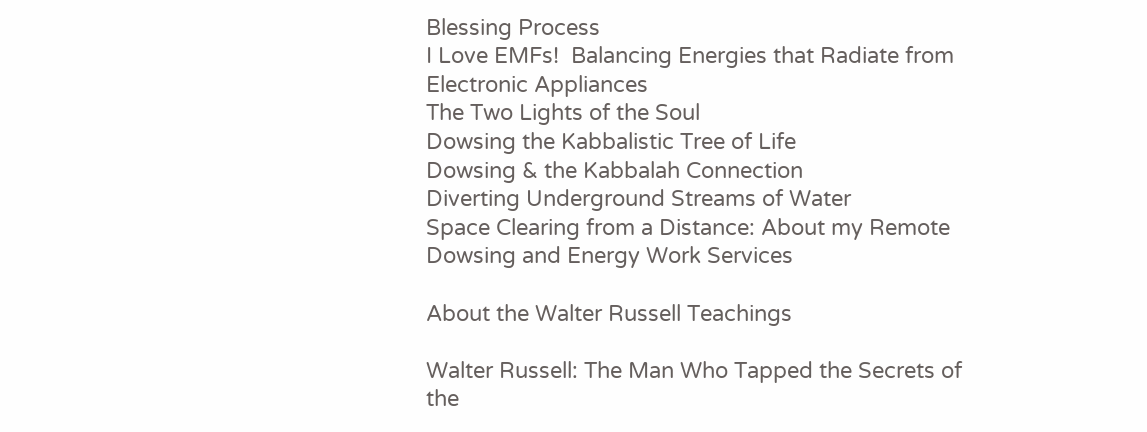Blessing Process
I Love EMFs!  Balancing Energies that Radiate from Electronic Appliances
The Two Lights of the Soul
Dowsing the Kabbalistic Tree of Life
Dowsing & the Kabbalah Connection
Diverting Underground Streams of Water
Space Clearing from a Distance: About my Remote Dowsing and Energy Work Services

About the Walter Russell Teachings

Walter Russell: The Man Who Tapped the Secrets of the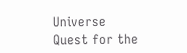Universe
Quest for the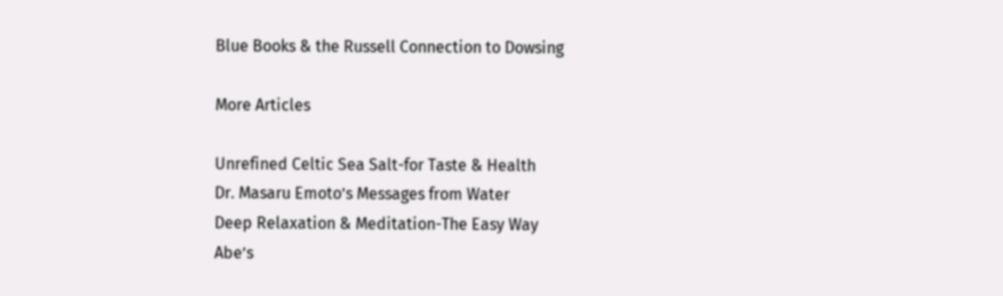Blue Books & the Russell Connection to Dowsing

More Articles

Unrefined Celtic Sea Salt-for Taste & Health
Dr. Masaru Emoto’s Messages from Water
Deep Relaxation & Meditation-The Easy Way
Abe’s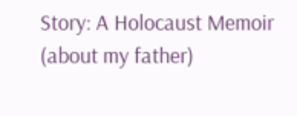Story: A Holocaust Memoir (about my father)